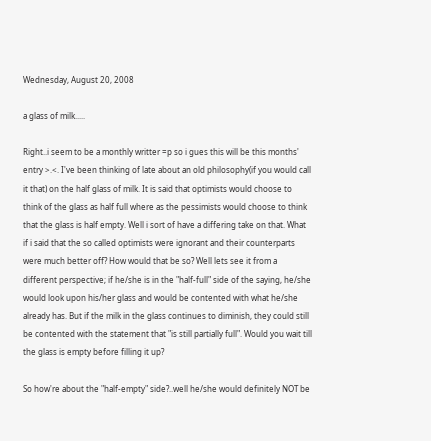Wednesday, August 20, 2008

a glass of milk.....

Right..i seem to be a monthly writter =p so i gues this will be this months' entry >.<. I've been thinking of late about an old philosophy(if you would call it that) on the half glass of milk. It is said that optimists would choose to think of the glass as half full where as the pessimists would choose to think that the glass is half empty. Well i sort of have a differing take on that. What if i said that the so called optimists were ignorant and their counterparts were much better off? How would that be so? Well lets see it from a different perspective; if he/she is in the "half-full" side of the saying, he/she would look upon his/her glass and would be contented with what he/she already has. But if the milk in the glass continues to diminish, they could still be contented with the statement that "is still partially full". Would you wait till the glass is empty before filling it up?

So how're about the "half-empty" side?..well he/she would definitely NOT be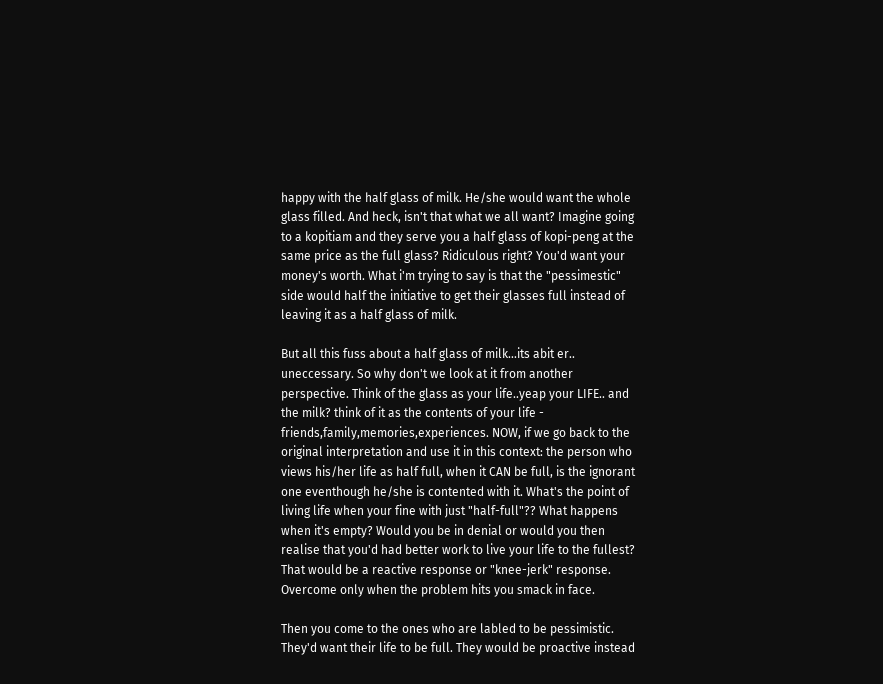happy with the half glass of milk. He/she would want the whole glass filled. And heck, isn't that what we all want? Imagine going to a kopitiam and they serve you a half glass of kopi-peng at the same price as the full glass? Ridiculous right? You'd want your money's worth. What i'm trying to say is that the "pessimestic" side would half the initiative to get their glasses full instead of leaving it as a half glass of milk.

But all this fuss about a half glass of milk...its abit er.. uneccessary. So why don't we look at it from another perspective. Think of the glass as your life..yeap your LIFE.. and the milk? think of it as the contents of your life - friends,family,memories,experiences. NOW, if we go back to the original interpretation and use it in this context: the person who views his/her life as half full, when it CAN be full, is the ignorant one eventhough he/she is contented with it. What's the point of living life when your fine with just "half-full"?? What happens when it's empty? Would you be in denial or would you then realise that you'd had better work to live your life to the fullest? That would be a reactive response or "knee-jerk" response. Overcome only when the problem hits you smack in face.

Then you come to the ones who are labled to be pessimistic. They'd want their life to be full. They would be proactive instead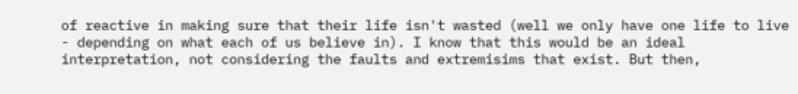of reactive in making sure that their life isn't wasted (well we only have one life to live - depending on what each of us believe in). I know that this would be an ideal interpretation, not considering the faults and extremisims that exist. But then,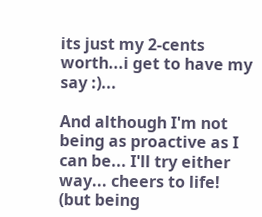its just my 2-cents worth...i get to have my say :)...

And although I'm not being as proactive as I can be... I'll try either way... cheers to life!
(but being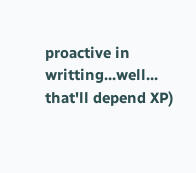proactive in writting...well... that'll depend XP)